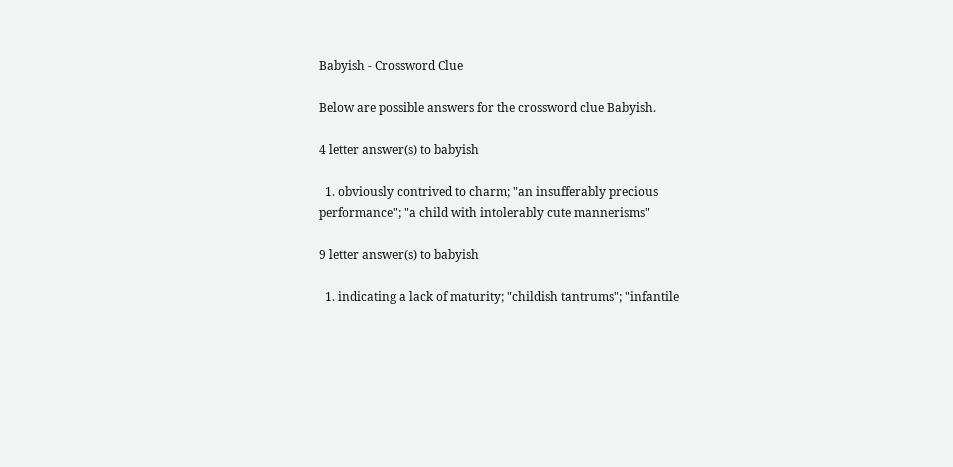Babyish - Crossword Clue

Below are possible answers for the crossword clue Babyish.

4 letter answer(s) to babyish

  1. obviously contrived to charm; "an insufferably precious performance"; "a child with intolerably cute mannerisms"

9 letter answer(s) to babyish

  1. indicating a lack of maturity; "childish tantrums"; "infantile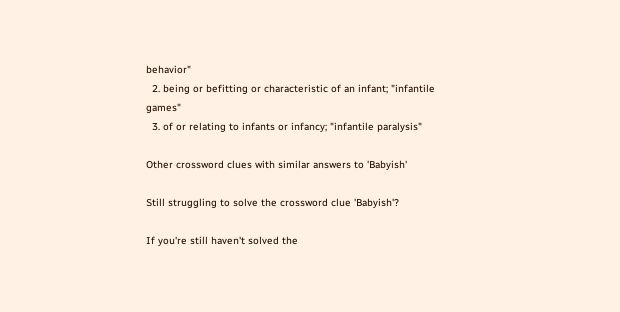behavior"
  2. being or befitting or characteristic of an infant; "infantile games"
  3. of or relating to infants or infancy; "infantile paralysis"

Other crossword clues with similar answers to 'Babyish'

Still struggling to solve the crossword clue 'Babyish'?

If you're still haven't solved the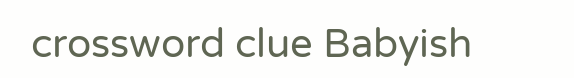crossword clue Babyish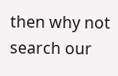then why not search our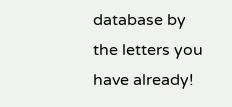database by the letters you have already!